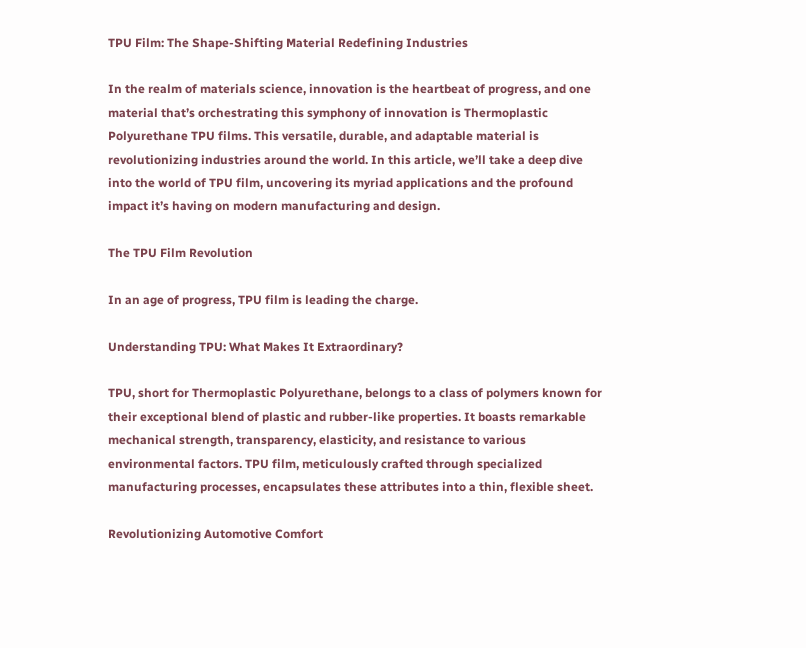TPU Film: The Shape-Shifting Material Redefining Industries

In the realm of materials science, innovation is the heartbeat of progress, and one material that’s orchestrating this symphony of innovation is Thermoplastic Polyurethane TPU films. This versatile, durable, and adaptable material is revolutionizing industries around the world. In this article, we’ll take a deep dive into the world of TPU film, uncovering its myriad applications and the profound impact it’s having on modern manufacturing and design.

The TPU Film Revolution

In an age of progress, TPU film is leading the charge.

Understanding TPU: What Makes It Extraordinary?

TPU, short for Thermoplastic Polyurethane, belongs to a class of polymers known for their exceptional blend of plastic and rubber-like properties. It boasts remarkable mechanical strength, transparency, elasticity, and resistance to various environmental factors. TPU film, meticulously crafted through specialized manufacturing processes, encapsulates these attributes into a thin, flexible sheet.

Revolutionizing Automotive Comfort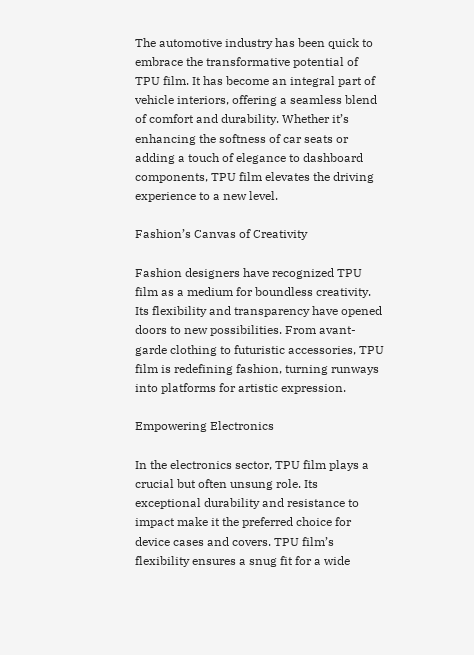The automotive industry has been quick to embrace the transformative potential of TPU film. It has become an integral part of vehicle interiors, offering a seamless blend of comfort and durability. Whether it’s enhancing the softness of car seats or adding a touch of elegance to dashboard components, TPU film elevates the driving experience to a new level.

Fashion’s Canvas of Creativity

Fashion designers have recognized TPU film as a medium for boundless creativity. Its flexibility and transparency have opened doors to new possibilities. From avant-garde clothing to futuristic accessories, TPU film is redefining fashion, turning runways into platforms for artistic expression.

Empowering Electronics

In the electronics sector, TPU film plays a crucial but often unsung role. Its exceptional durability and resistance to impact make it the preferred choice for device cases and covers. TPU film’s flexibility ensures a snug fit for a wide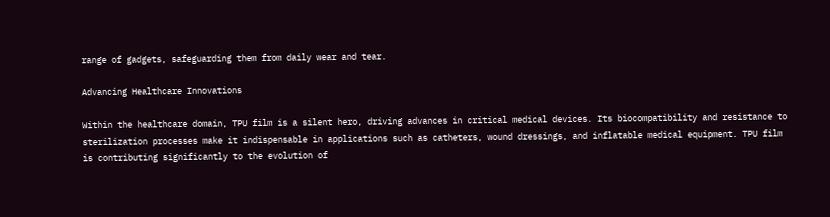range of gadgets, safeguarding them from daily wear and tear.

Advancing Healthcare Innovations

Within the healthcare domain, TPU film is a silent hero, driving advances in critical medical devices. Its biocompatibility and resistance to sterilization processes make it indispensable in applications such as catheters, wound dressings, and inflatable medical equipment. TPU film is contributing significantly to the evolution of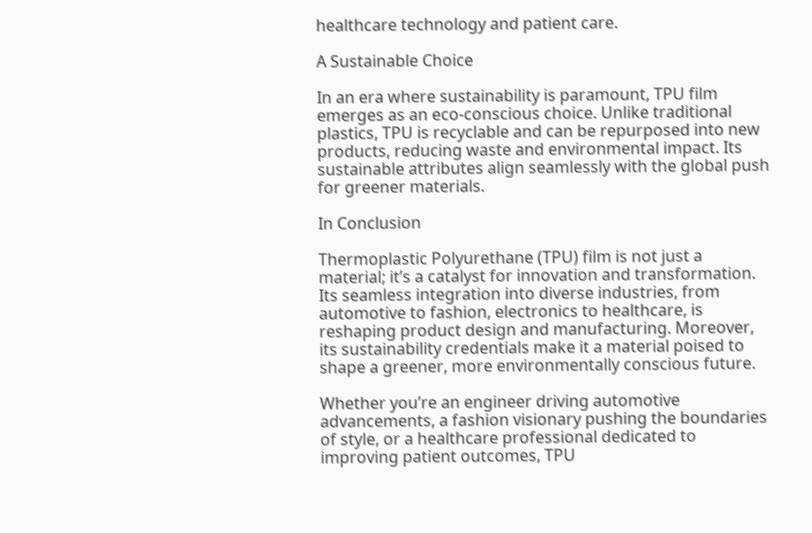healthcare technology and patient care.

A Sustainable Choice

In an era where sustainability is paramount, TPU film emerges as an eco-conscious choice. Unlike traditional plastics, TPU is recyclable and can be repurposed into new products, reducing waste and environmental impact. Its sustainable attributes align seamlessly with the global push for greener materials.

In Conclusion

Thermoplastic Polyurethane (TPU) film is not just a material; it’s a catalyst for innovation and transformation. Its seamless integration into diverse industries, from automotive to fashion, electronics to healthcare, is reshaping product design and manufacturing. Moreover, its sustainability credentials make it a material poised to shape a greener, more environmentally conscious future.

Whether you’re an engineer driving automotive advancements, a fashion visionary pushing the boundaries of style, or a healthcare professional dedicated to improving patient outcomes, TPU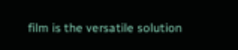film is the versatile solution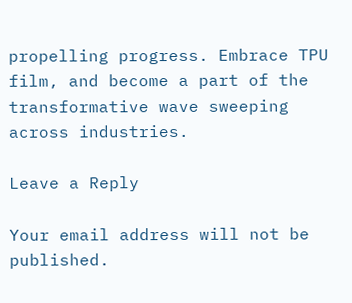propelling progress. Embrace TPU film, and become a part of the transformative wave sweeping across industries.

Leave a Reply

Your email address will not be published.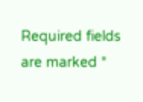Required fields are marked *